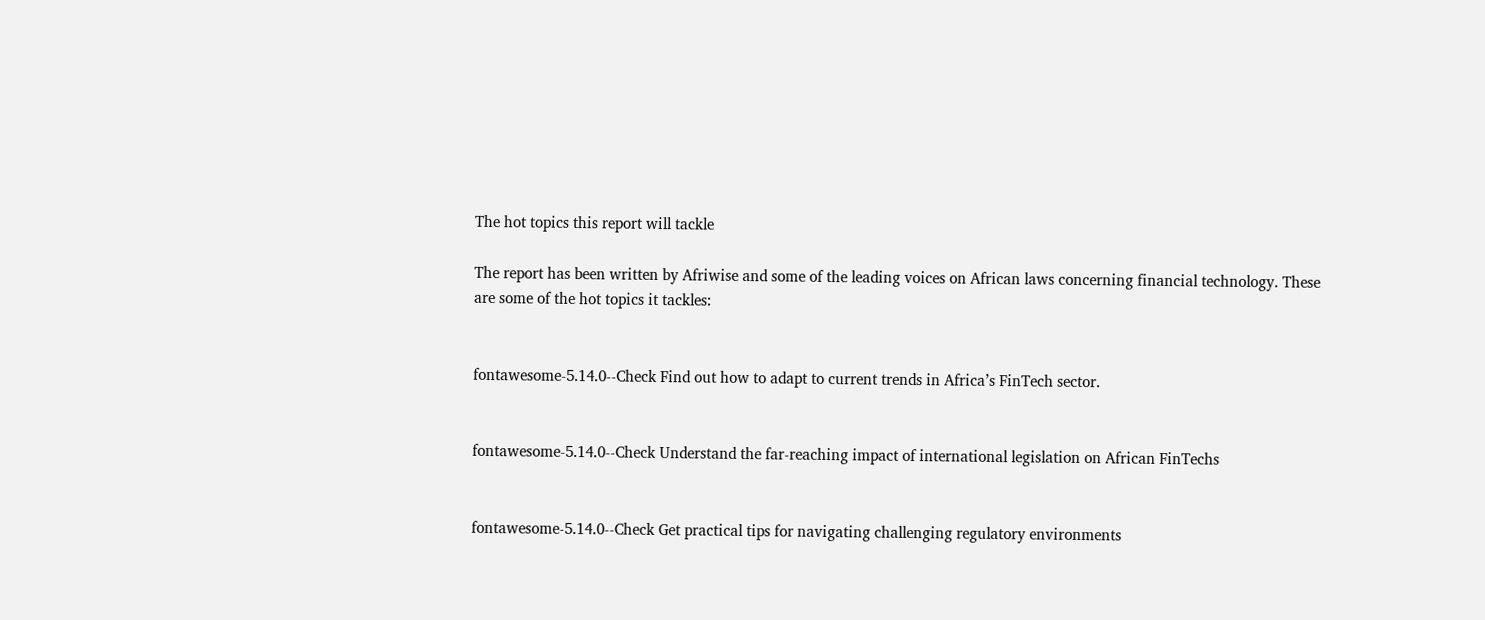The hot topics this report will tackle

The report has been written by Afriwise and some of the leading voices on African laws concerning financial technology. These are some of the hot topics it tackles:


fontawesome-5.14.0--Check Find out how to adapt to current trends in Africa’s FinTech sector.


fontawesome-5.14.0--Check Understand the far-reaching impact of international legislation on African FinTechs


fontawesome-5.14.0--Check Get practical tips for navigating challenging regulatory environments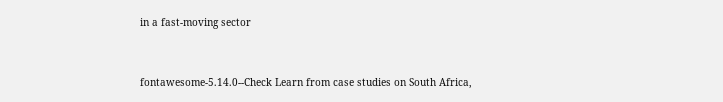in a fast-moving sector


fontawesome-5.14.0--Check Learn from case studies on South Africa,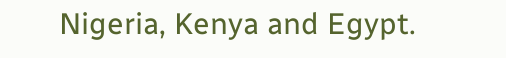Nigeria, Kenya and Egypt.